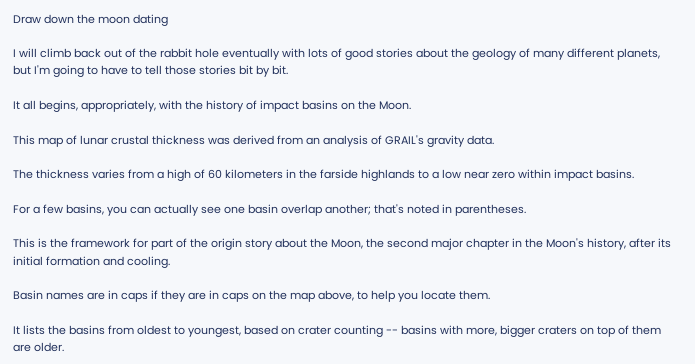Draw down the moon dating

I will climb back out of the rabbit hole eventually with lots of good stories about the geology of many different planets, but I'm going to have to tell those stories bit by bit.

It all begins, appropriately, with the history of impact basins on the Moon.

This map of lunar crustal thickness was derived from an analysis of GRAIL's gravity data.

The thickness varies from a high of 60 kilometers in the farside highlands to a low near zero within impact basins.

For a few basins, you can actually see one basin overlap another; that's noted in parentheses.

This is the framework for part of the origin story about the Moon, the second major chapter in the Moon's history, after its initial formation and cooling.

Basin names are in caps if they are in caps on the map above, to help you locate them.

It lists the basins from oldest to youngest, based on crater counting -- basins with more, bigger craters on top of them are older.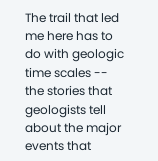The trail that led me here has to do with geologic time scales -- the stories that geologists tell about the major events that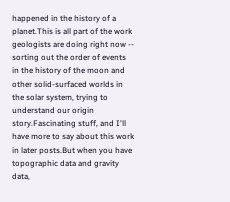happened in the history of a planet.This is all part of the work geologists are doing right now -- sorting out the order of events in the history of the moon and other solid-surfaced worlds in the solar system, trying to understand our origin story.Fascinating stuff, and I'll have more to say about this work in later posts.But when you have topographic data and gravity data,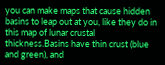you can make maps that cause hidden basins to leap out at you, like they do in this map of lunar crustal thickness.Basins have thin crust (blue and green), and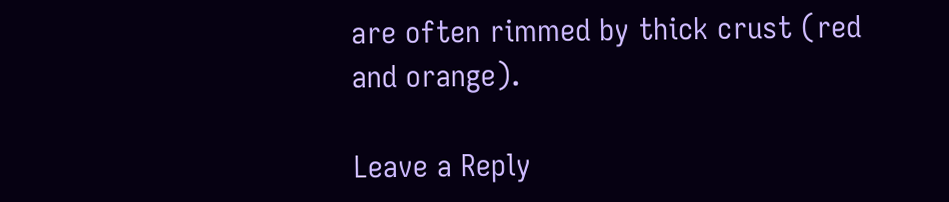are often rimmed by thick crust (red and orange).

Leave a Reply